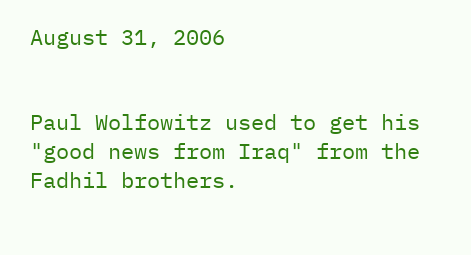August 31, 2006


Paul Wolfowitz used to get his "good news from Iraq" from the Fadhil brothers.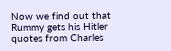Now we find out that Rummy gets his Hitler quotes from Charles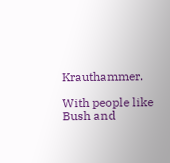Krauthammer.

With people like Bush and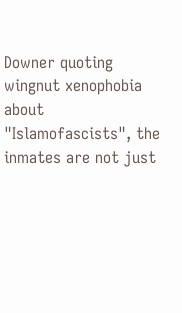Downer quoting wingnut xenophobia about "Islamofascists", the inmates are not just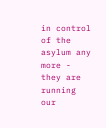in control of the asylum any more - they are running our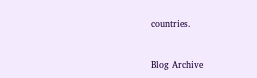countries.


Blog Archive